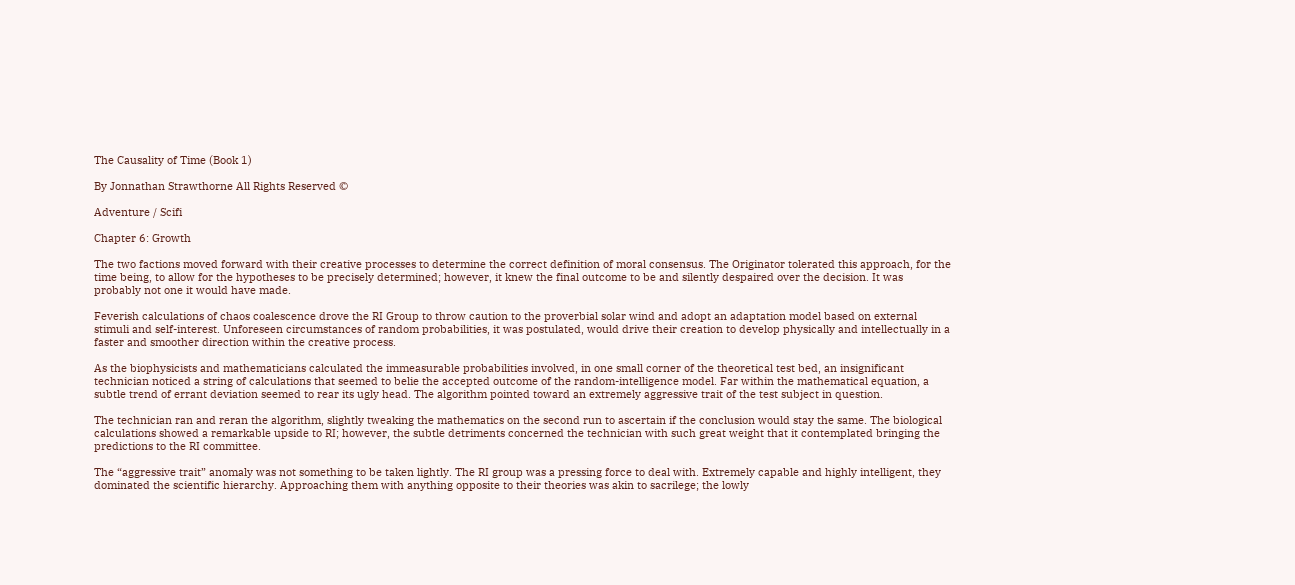The Causality of Time (Book 1)

By Jonnathan Strawthorne All Rights Reserved ©

Adventure / Scifi

Chapter 6: Growth

The two factions moved forward with their creative processes to determine the correct definition of moral consensus. The Originator tolerated this approach, for the time being, to allow for the hypotheses to be precisely determined; however, it knew the final outcome to be and silently despaired over the decision. It was probably not one it would have made.

Feverish calculations of chaos coalescence drove the RI Group to throw caution to the proverbial solar wind and adopt an adaptation model based on external stimuli and self-interest. Unforeseen circumstances of random probabilities, it was postulated, would drive their creation to develop physically and intellectually in a faster and smoother direction within the creative process.

As the biophysicists and mathematicians calculated the immeasurable probabilities involved, in one small corner of the theoretical test bed, an insignificant technician noticed a string of calculations that seemed to belie the accepted outcome of the random-intelligence model. Far within the mathematical equation, a subtle trend of errant deviation seemed to rear its ugly head. The algorithm pointed toward an extremely aggressive trait of the test subject in question.

The technician ran and reran the algorithm, slightly tweaking the mathematics on the second run to ascertain if the conclusion would stay the same. The biological calculations showed a remarkable upside to RI; however, the subtle detriments concerned the technician with such great weight that it contemplated bringing the predictions to the RI committee.

The “aggressive trait” anomaly was not something to be taken lightly. The RI group was a pressing force to deal with. Extremely capable and highly intelligent, they dominated the scientific hierarchy. Approaching them with anything opposite to their theories was akin to sacrilege; the lowly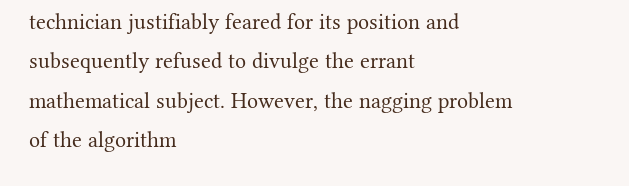technician justifiably feared for its position and subsequently refused to divulge the errant mathematical subject. However, the nagging problem of the algorithm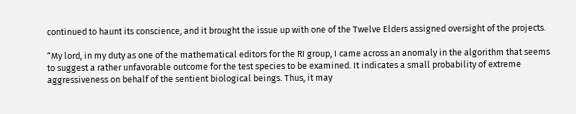continued to haunt its conscience, and it brought the issue up with one of the Twelve Elders assigned oversight of the projects.

“My lord, in my duty as one of the mathematical editors for the RI group, I came across an anomaly in the algorithm that seems to suggest a rather unfavorable outcome for the test species to be examined. It indicates a small probability of extreme aggressiveness on behalf of the sentient biological beings. Thus, it may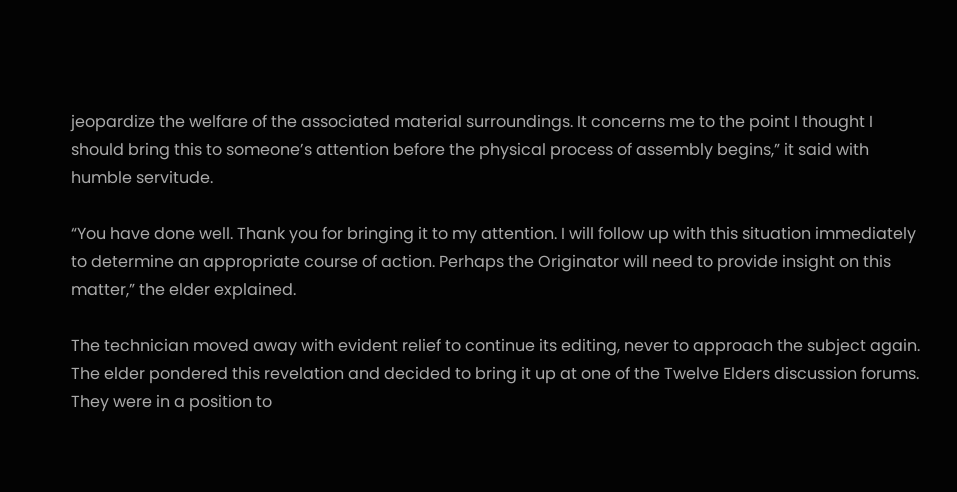jeopardize the welfare of the associated material surroundings. It concerns me to the point I thought I should bring this to someone’s attention before the physical process of assembly begins,” it said with humble servitude.

“You have done well. Thank you for bringing it to my attention. I will follow up with this situation immediately to determine an appropriate course of action. Perhaps the Originator will need to provide insight on this matter,” the elder explained.

The technician moved away with evident relief to continue its editing, never to approach the subject again. The elder pondered this revelation and decided to bring it up at one of the Twelve Elders discussion forums. They were in a position to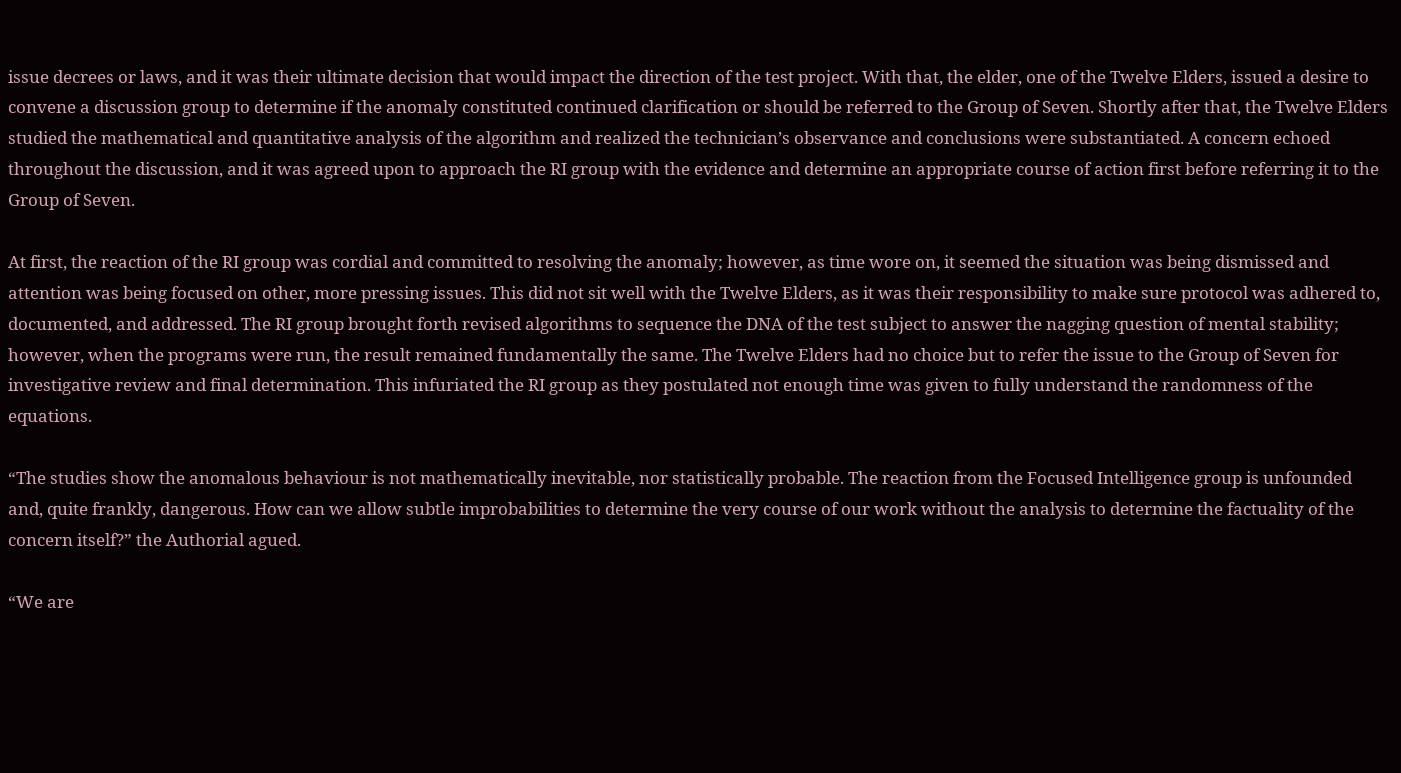issue decrees or laws, and it was their ultimate decision that would impact the direction of the test project. With that, the elder, one of the Twelve Elders, issued a desire to convene a discussion group to determine if the anomaly constituted continued clarification or should be referred to the Group of Seven. Shortly after that, the Twelve Elders studied the mathematical and quantitative analysis of the algorithm and realized the technician’s observance and conclusions were substantiated. A concern echoed throughout the discussion, and it was agreed upon to approach the RI group with the evidence and determine an appropriate course of action first before referring it to the Group of Seven.

At first, the reaction of the RI group was cordial and committed to resolving the anomaly; however, as time wore on, it seemed the situation was being dismissed and attention was being focused on other, more pressing issues. This did not sit well with the Twelve Elders, as it was their responsibility to make sure protocol was adhered to, documented, and addressed. The RI group brought forth revised algorithms to sequence the DNA of the test subject to answer the nagging question of mental stability; however, when the programs were run, the result remained fundamentally the same. The Twelve Elders had no choice but to refer the issue to the Group of Seven for investigative review and final determination. This infuriated the RI group as they postulated not enough time was given to fully understand the randomness of the equations.

“The studies show the anomalous behaviour is not mathematically inevitable, nor statistically probable. The reaction from the Focused Intelligence group is unfounded and, quite frankly, dangerous. How can we allow subtle improbabilities to determine the very course of our work without the analysis to determine the factuality of the concern itself?” the Authorial agued.

“We are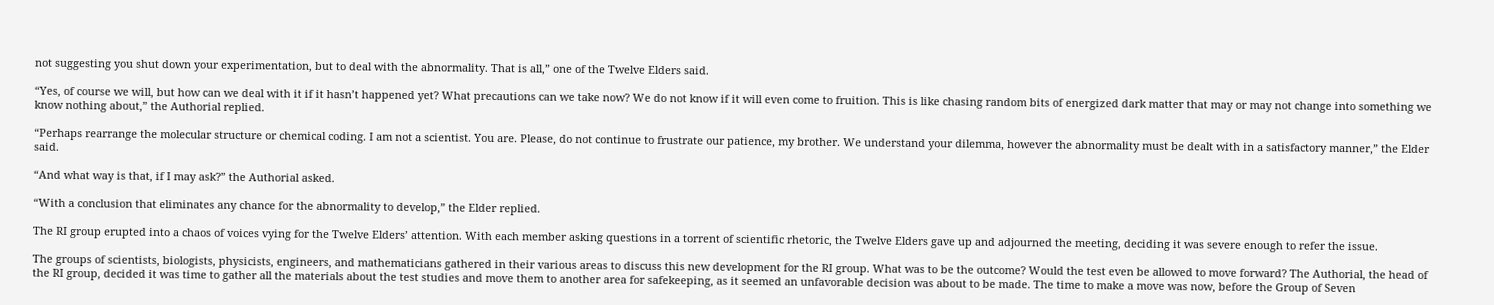not suggesting you shut down your experimentation, but to deal with the abnormality. That is all,” one of the Twelve Elders said.

“Yes, of course we will, but how can we deal with it if it hasn’t happened yet? What precautions can we take now? We do not know if it will even come to fruition. This is like chasing random bits of energized dark matter that may or may not change into something we know nothing about,” the Authorial replied.

“Perhaps rearrange the molecular structure or chemical coding. I am not a scientist. You are. Please, do not continue to frustrate our patience, my brother. We understand your dilemma, however the abnormality must be dealt with in a satisfactory manner,” the Elder said.

“And what way is that, if I may ask?” the Authorial asked.

“With a conclusion that eliminates any chance for the abnormality to develop,” the Elder replied.

The RI group erupted into a chaos of voices vying for the Twelve Elders’ attention. With each member asking questions in a torrent of scientific rhetoric, the Twelve Elders gave up and adjourned the meeting, deciding it was severe enough to refer the issue.

The groups of scientists, biologists, physicists, engineers, and mathematicians gathered in their various areas to discuss this new development for the RI group. What was to be the outcome? Would the test even be allowed to move forward? The Authorial, the head of the RI group, decided it was time to gather all the materials about the test studies and move them to another area for safekeeping, as it seemed an unfavorable decision was about to be made. The time to make a move was now, before the Group of Seven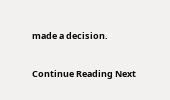made a decision.

Continue Reading Next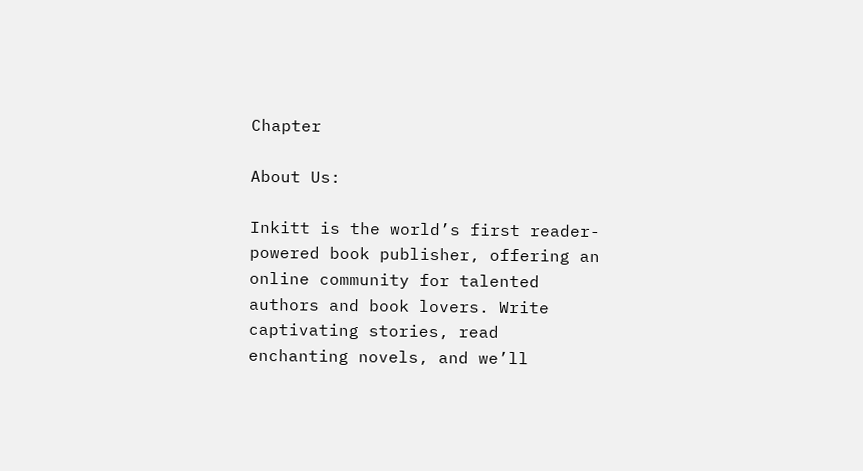Chapter

About Us:

Inkitt is the world’s first reader-powered book publisher, offering an online community for talented authors and book lovers. Write captivating stories, read enchanting novels, and we’ll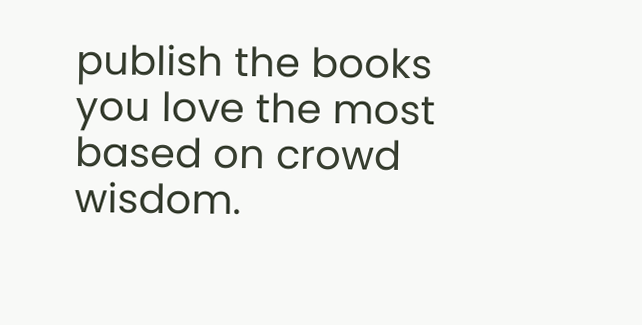publish the books you love the most based on crowd wisdom.